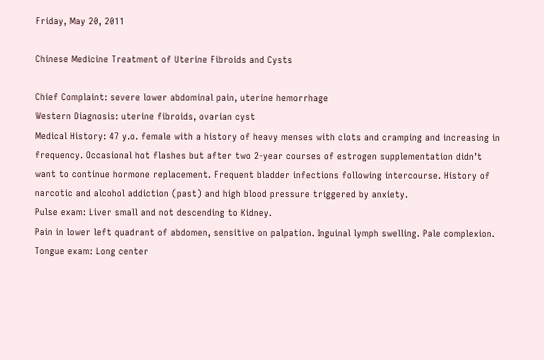Friday, May 20, 2011

Chinese Medicine Treatment of Uterine Fibroids and Cysts

Chief Complaint: severe lower abdominal pain, uterine hemorrhage
Western Diagnosis: uterine fibroids, ovarian cyst
Medical History: 47 y.o. female with a history of heavy menses with clots and cramping and increasing in frequency. Occasional hot flashes but after two 2-year courses of estrogen supplementation didn’t want to continue hormone replacement. Frequent bladder infections following intercourse. History of narcotic and alcohol addiction (past) and high blood pressure triggered by anxiety.
Pulse exam: Liver small and not descending to Kidney.
Pain in lower left quadrant of abdomen, sensitive on palpation. Inguinal lymph swelling. Pale complexion.
Tongue exam: Long center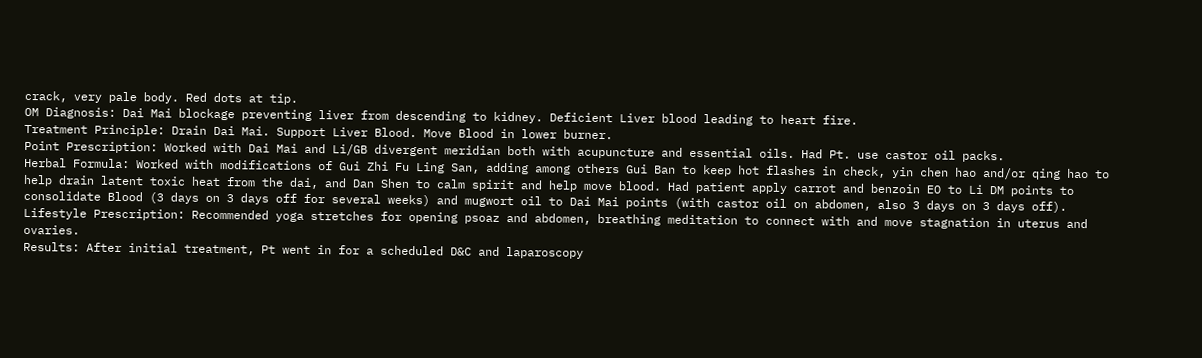crack, very pale body. Red dots at tip.
OM Diagnosis: Dai Mai blockage preventing liver from descending to kidney. Deficient Liver blood leading to heart fire.
Treatment Principle: Drain Dai Mai. Support Liver Blood. Move Blood in lower burner.
Point Prescription: Worked with Dai Mai and Li/GB divergent meridian both with acupuncture and essential oils. Had Pt. use castor oil packs.
Herbal Formula: Worked with modifications of Gui Zhi Fu Ling San, adding among others Gui Ban to keep hot flashes in check, yin chen hao and/or qing hao to help drain latent toxic heat from the dai, and Dan Shen to calm spirit and help move blood. Had patient apply carrot and benzoin EO to Li DM points to consolidate Blood (3 days on 3 days off for several weeks) and mugwort oil to Dai Mai points (with castor oil on abdomen, also 3 days on 3 days off).
Lifestyle Prescription: Recommended yoga stretches for opening psoaz and abdomen, breathing meditation to connect with and move stagnation in uterus and ovaries.
Results: After initial treatment, Pt went in for a scheduled D&C and laparoscopy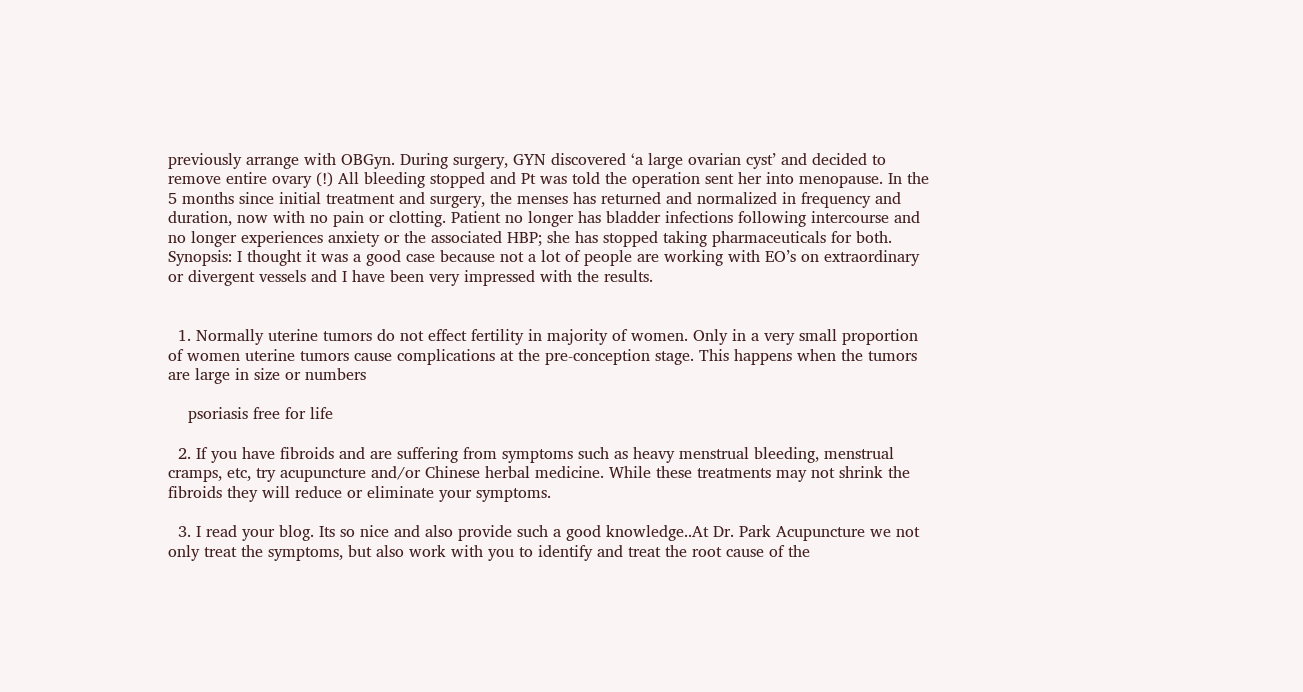previously arrange with OBGyn. During surgery, GYN discovered ‘a large ovarian cyst’ and decided to remove entire ovary (!) All bleeding stopped and Pt was told the operation sent her into menopause. In the 5 months since initial treatment and surgery, the menses has returned and normalized in frequency and duration, now with no pain or clotting. Patient no longer has bladder infections following intercourse and no longer experiences anxiety or the associated HBP; she has stopped taking pharmaceuticals for both.
Synopsis: I thought it was a good case because not a lot of people are working with EO’s on extraordinary or divergent vessels and I have been very impressed with the results.


  1. Normally uterine tumors do not effect fertility in majority of women. Only in a very small proportion of women uterine tumors cause complications at the pre-conception stage. This happens when the tumors are large in size or numbers

    psoriasis free for life

  2. If you have fibroids and are suffering from symptoms such as heavy menstrual bleeding, menstrual cramps, etc, try acupuncture and/or Chinese herbal medicine. While these treatments may not shrink the fibroids they will reduce or eliminate your symptoms.

  3. I read your blog. Its so nice and also provide such a good knowledge..At Dr. Park Acupuncture we not only treat the symptoms, but also work with you to identify and treat the root cause of the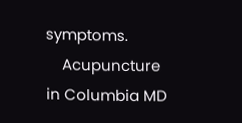symptoms.
    Acupuncture in Columbia MD